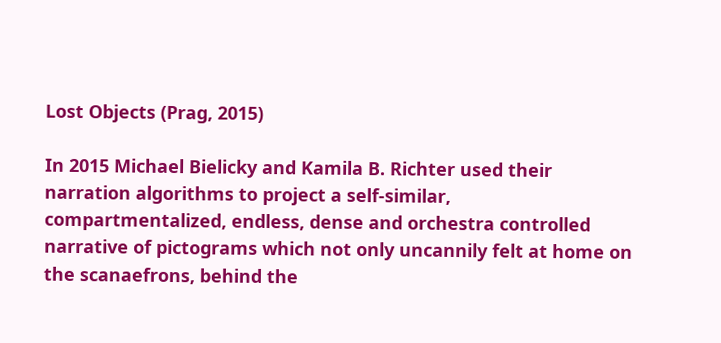Lost Objects (Prag, 2015)

In 2015 Michael Bielicky and Kamila B. Richter used their narration algorithms to project a self-similar, compartmentalized, endless, dense and orchestra controlled narrative of pictograms which not only uncannily felt at home on the scanaefrons, behind the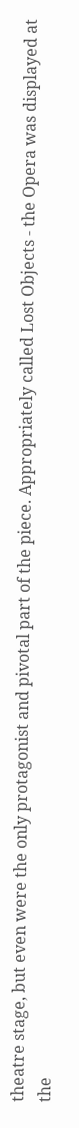theatre stage, but even were the only protagonist and pivotal part of the piece. Appropriately called Lost Objects - the Opera was displayed at the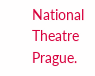National Theatre Prague.